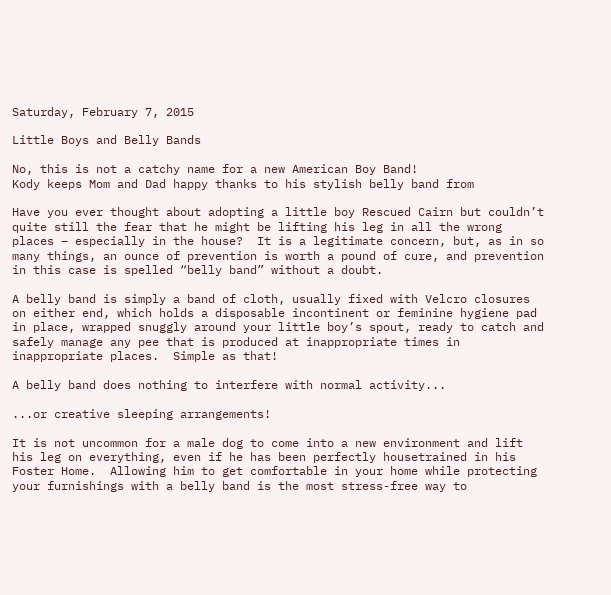Saturday, February 7, 2015

Little Boys and Belly Bands

No, this is not a catchy name for a new American Boy Band!
Kody keeps Mom and Dad happy thanks to his stylish belly band from

Have you ever thought about adopting a little boy Rescued Cairn but couldn’t quite still the fear that he might be lifting his leg in all the wrong places – especially in the house?  It is a legitimate concern, but, as in so many things, an ounce of prevention is worth a pound of cure, and prevention in this case is spelled “belly band” without a doubt.

A belly band is simply a band of cloth, usually fixed with Velcro closures on either end, which holds a disposable incontinent or feminine hygiene pad in place, wrapped snuggly around your little boy’s spout, ready to catch and safely manage any pee that is produced at inappropriate times in inappropriate places.  Simple as that!

A belly band does nothing to interfere with normal activity...

...or creative sleeping arrangements!

It is not uncommon for a male dog to come into a new environment and lift his leg on everything, even if he has been perfectly housetrained in his Foster Home.  Allowing him to get comfortable in your home while protecting your furnishings with a belly band is the most stress-free way to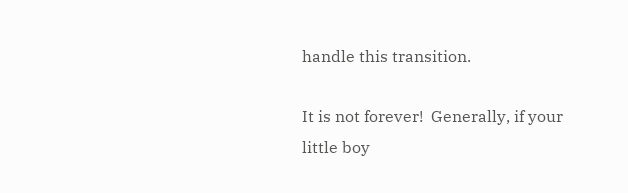handle this transition.

It is not forever!  Generally, if your little boy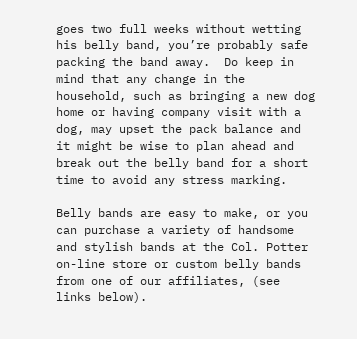goes two full weeks without wetting his belly band, you’re probably safe packing the band away.  Do keep in mind that any change in the household, such as bringing a new dog home or having company visit with a dog, may upset the pack balance and it might be wise to plan ahead and break out the belly band for a short time to avoid any stress marking.

Belly bands are easy to make, or you can purchase a variety of handsome and stylish bands at the Col. Potter on-line store or custom belly bands from one of our affiliates, (see links below).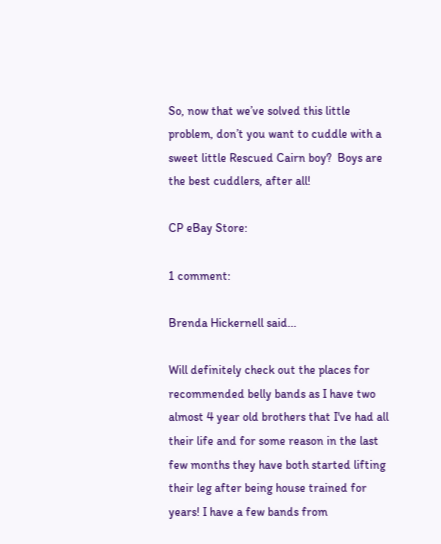So, now that we’ve solved this little problem, don’t you want to cuddle with a sweet little Rescued Cairn boy?  Boys are the best cuddlers, after all!

CP eBay Store:

1 comment:

Brenda Hickernell said...

Will definitely check out the places for recommended belly bands as I have two almost 4 year old brothers that I've had all their life and for some reason in the last few months they have both started lifting their leg after being house trained for years! I have a few bands from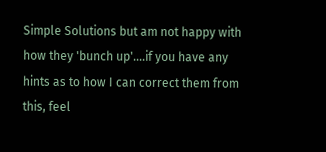Simple Solutions but am not happy with how they 'bunch up'....if you have any hints as to how I can correct them from this, feel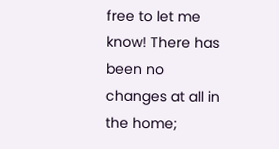free to let me know! There has been no changes at all in the home;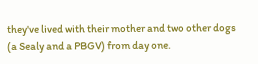they've lived with their mother and two other dogs (a Sealy and a PBGV) from day one.